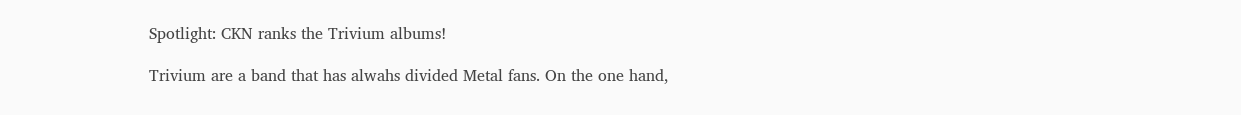Spotlight: CKN ranks the Trivium albums!

Trivium are a band that has alwahs divided Metal fans. On the one hand,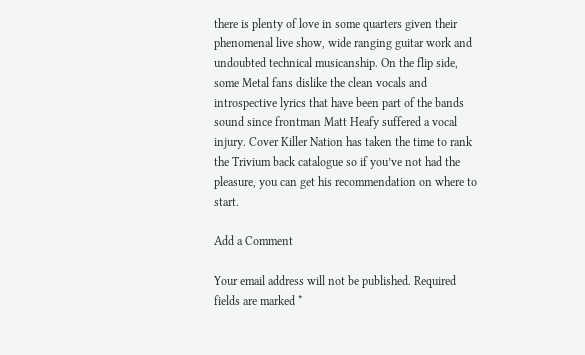there is plenty of love in some quarters given their phenomenal live show, wide ranging guitar work and undoubted technical musicanship. On the flip side, some Metal fans dislike the clean vocals and introspective lyrics that have been part of the bands sound since frontman Matt Heafy suffered a vocal injury. Cover Killer Nation has taken the time to rank the Trivium back catalogue so if you’ve not had the pleasure, you can get his recommendation on where to start.

Add a Comment

Your email address will not be published. Required fields are marked *